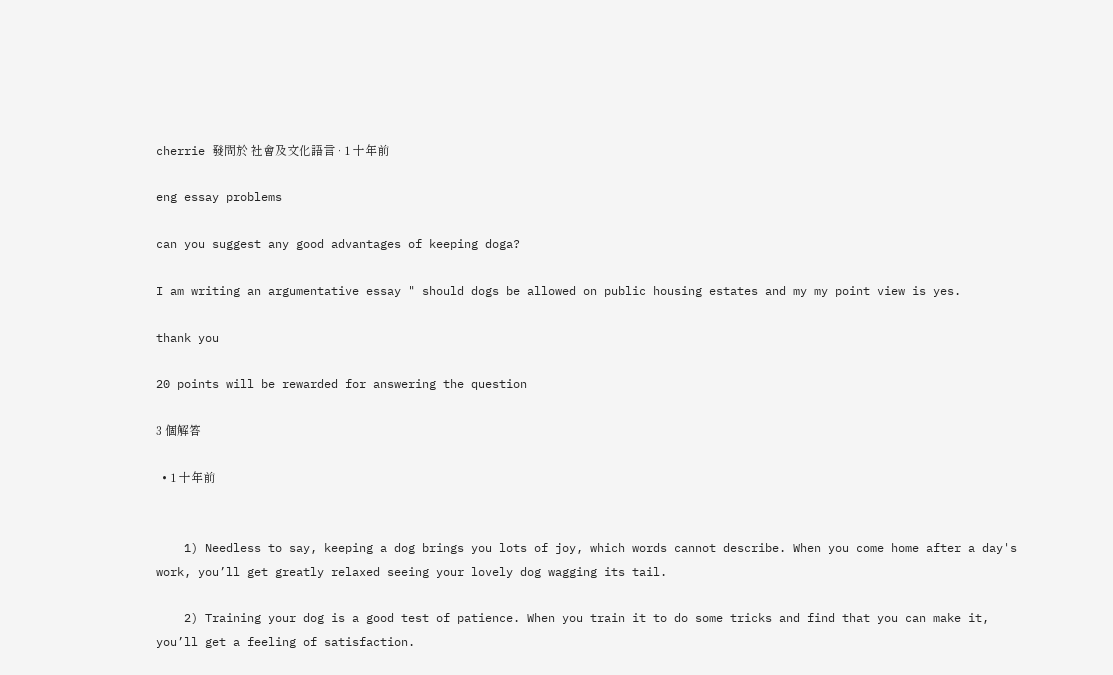cherrie 發問於 社會及文化語言 · 1 十年前

eng essay problems

can you suggest any good advantages of keeping doga?

I am writing an argumentative essay " should dogs be allowed on public housing estates and my my point view is yes.

thank you

20 points will be rewarded for answering the question

3 個解答

  • 1 十年前


    1) Needless to say, keeping a dog brings you lots of joy, which words cannot describe. When you come home after a day's work, you’ll get greatly relaxed seeing your lovely dog wagging its tail.

    2) Training your dog is a good test of patience. When you train it to do some tricks and find that you can make it, you’ll get a feeling of satisfaction.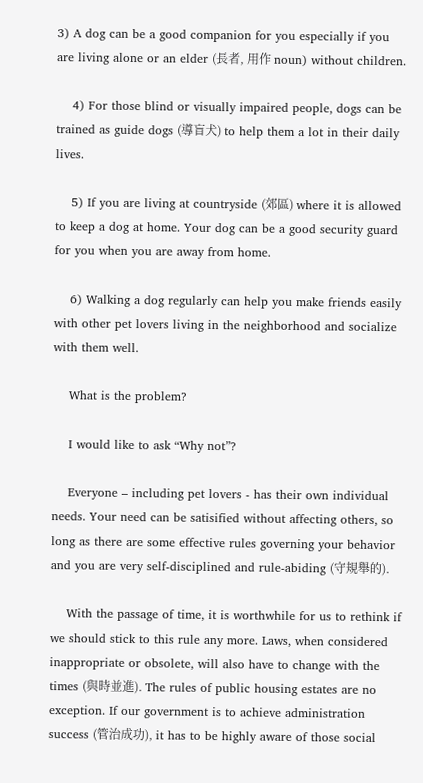3) A dog can be a good companion for you especially if you are living alone or an elder (長者, 用作 noun) without children.

    4) For those blind or visually impaired people, dogs can be trained as guide dogs (導盲犬) to help them a lot in their daily lives.

    5) If you are living at countryside (郊區) where it is allowed to keep a dog at home. Your dog can be a good security guard for you when you are away from home.

    6) Walking a dog regularly can help you make friends easily with other pet lovers living in the neighborhood and socialize with them well.

    What is the problem?

    I would like to ask “Why not”?

    Everyone – including pet lovers - has their own individual needs. Your need can be satisified without affecting others, so long as there are some effective rules governing your behavior and you are very self-disciplined and rule-abiding (守規舉的).

    With the passage of time, it is worthwhile for us to rethink if we should stick to this rule any more. Laws, when considered inappropriate or obsolete, will also have to change with the times (與時並進). The rules of public housing estates are no exception. If our government is to achieve administration success (管治成功), it has to be highly aware of those social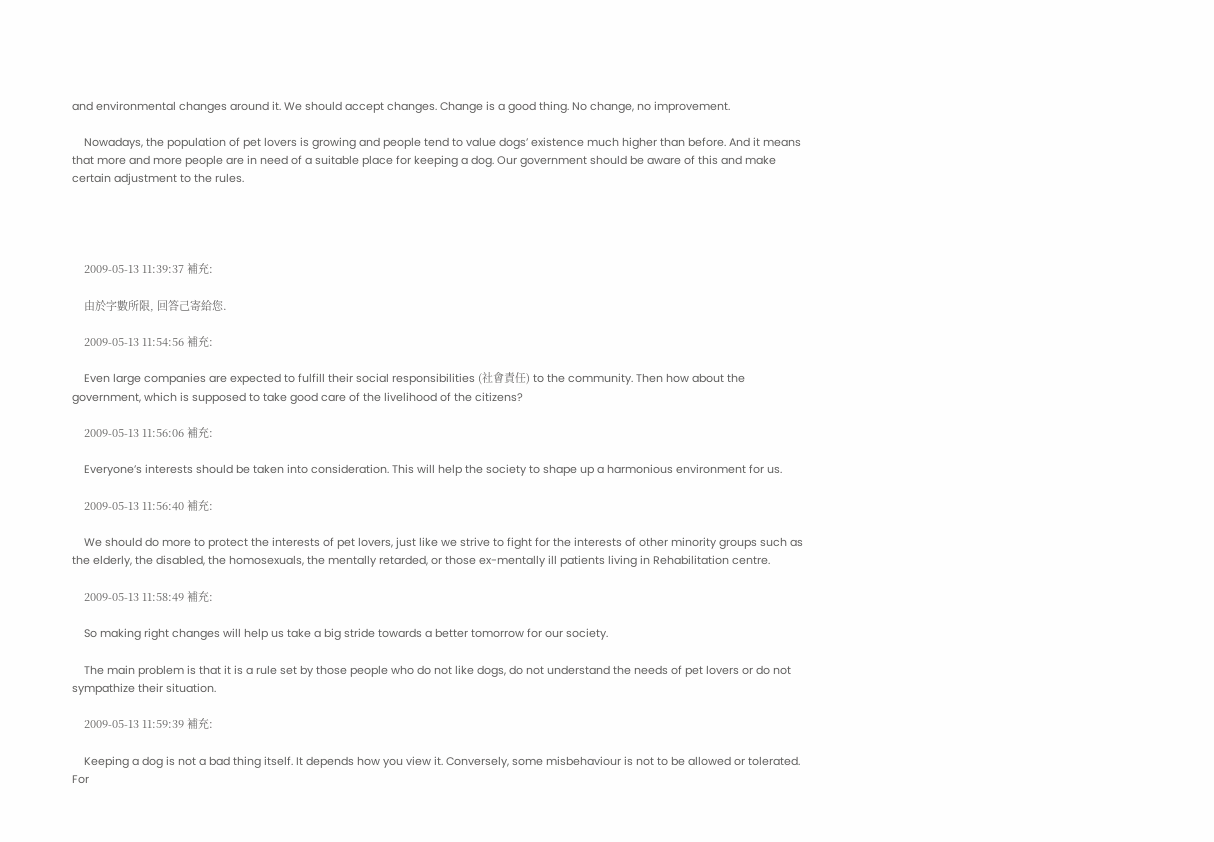and environmental changes around it. We should accept changes. Change is a good thing. No change, no improvement.

    Nowadays, the population of pet lovers is growing and people tend to value dogs’ existence much higher than before. And it means that more and more people are in need of a suitable place for keeping a dog. Our government should be aware of this and make certain adjustment to the rules.




    2009-05-13 11:39:37 補充:

    由於字數所限, 回答己寄給您.

    2009-05-13 11:54:56 補充:

    Even large companies are expected to fulfill their social responsibilities (社會責任) to the community. Then how about the government, which is supposed to take good care of the livelihood of the citizens?

    2009-05-13 11:56:06 補充:

    Everyone’s interests should be taken into consideration. This will help the society to shape up a harmonious environment for us.

    2009-05-13 11:56:40 補充:

    We should do more to protect the interests of pet lovers, just like we strive to fight for the interests of other minority groups such as the elderly, the disabled, the homosexuals, the mentally retarded, or those ex-mentally ill patients living in Rehabilitation centre.

    2009-05-13 11:58:49 補充:

    So making right changes will help us take a big stride towards a better tomorrow for our society.

    The main problem is that it is a rule set by those people who do not like dogs, do not understand the needs of pet lovers or do not sympathize their situation.

    2009-05-13 11:59:39 補充:

    Keeping a dog is not a bad thing itself. It depends how you view it. Conversely, some misbehaviour is not to be allowed or tolerated. For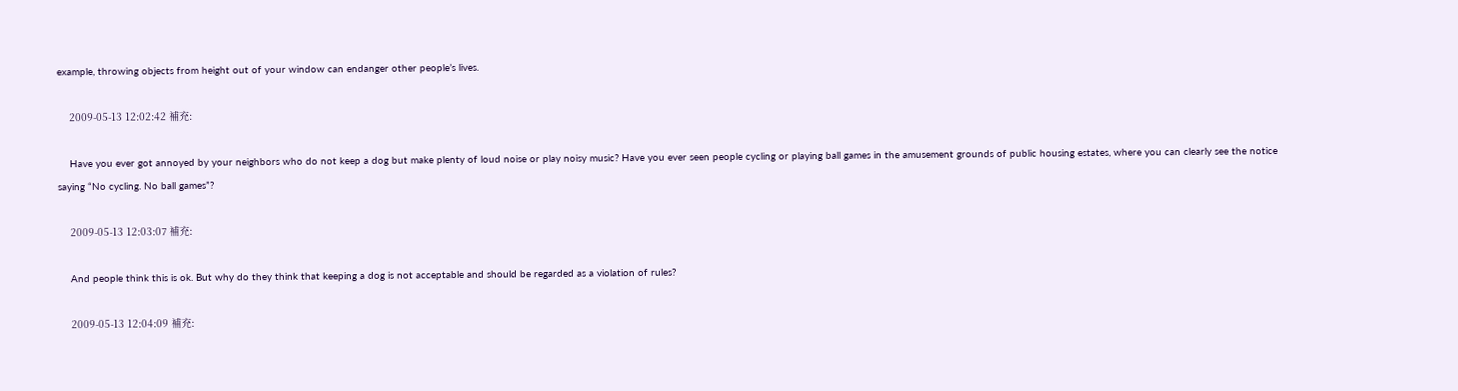example, throwing objects from height out of your window can endanger other people’s lives.

    2009-05-13 12:02:42 補充:

    Have you ever got annoyed by your neighbors who do not keep a dog but make plenty of loud noise or play noisy music? Have you ever seen people cycling or playing ball games in the amusement grounds of public housing estates, where you can clearly see the notice saying “No cycling. No ball games”?

    2009-05-13 12:03:07 補充:

    And people think this is ok. But why do they think that keeping a dog is not acceptable and should be regarded as a violation of rules?

    2009-05-13 12:04:09 補充: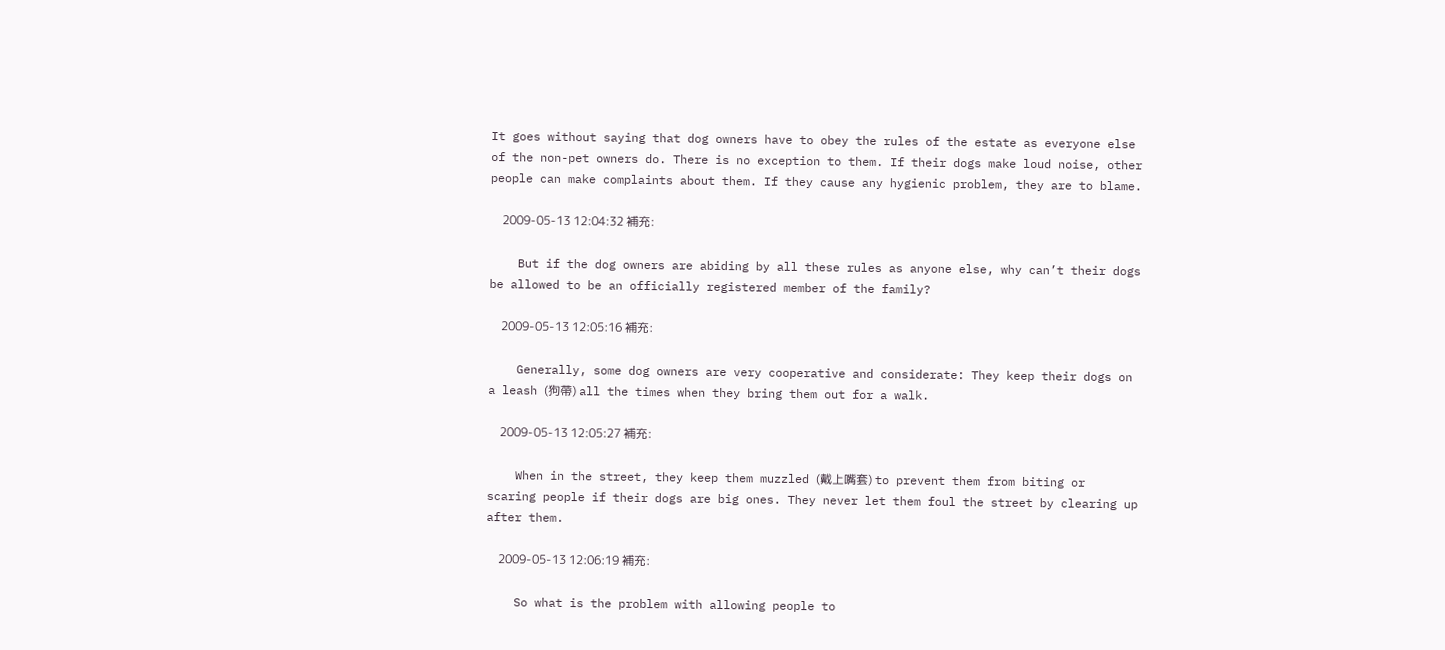It goes without saying that dog owners have to obey the rules of the estate as everyone else of the non-pet owners do. There is no exception to them. If their dogs make loud noise, other people can make complaints about them. If they cause any hygienic problem, they are to blame.

    2009-05-13 12:04:32 補充:

    But if the dog owners are abiding by all these rules as anyone else, why can’t their dogs be allowed to be an officially registered member of the family?

    2009-05-13 12:05:16 補充:

    Generally, some dog owners are very cooperative and considerate: They keep their dogs on a leash (狗帶) all the times when they bring them out for a walk.

    2009-05-13 12:05:27 補充:

    When in the street, they keep them muzzled (戴上嘴套) to prevent them from biting or scaring people if their dogs are big ones. They never let them foul the street by clearing up after them.

    2009-05-13 12:06:19 補充:

    So what is the problem with allowing people to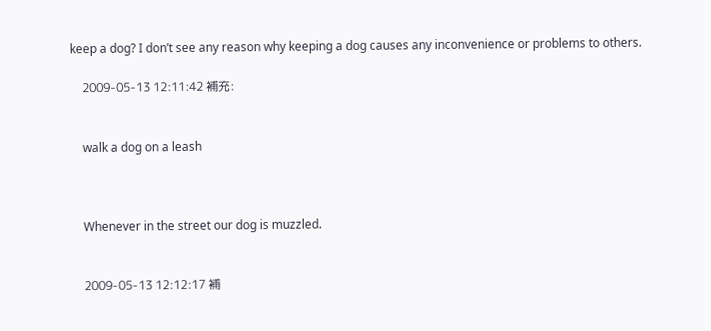keep a dog? I don’t see any reason why keeping a dog causes any inconvenience or problems to others.

    2009-05-13 12:11:42 補充:


    walk a dog on a leash



    Whenever in the street our dog is muzzled.


    2009-05-13 12:12:17 補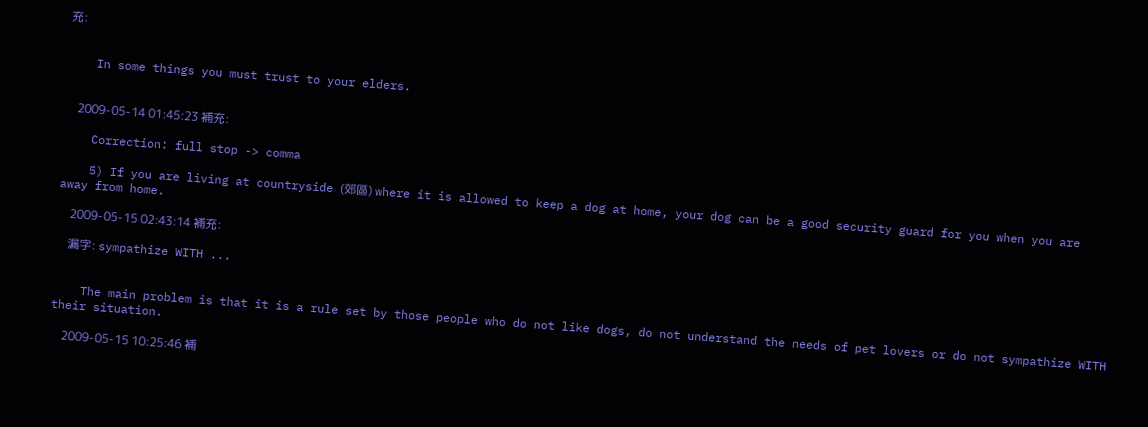充:


    In some things you must trust to your elders.


    2009-05-14 01:45:23 補充:

    Correction: full stop -> comma

    5) If you are living at countryside (郊區) where it is allowed to keep a dog at home, your dog can be a good security guard for you when you are away from home.

    2009-05-15 02:43:14 補充:

    漏字: sympathize WITH ...


    The main problem is that it is a rule set by those people who do not like dogs, do not understand the needs of pet lovers or do not sympathize WITH their situation.

    2009-05-15 10:25:46 補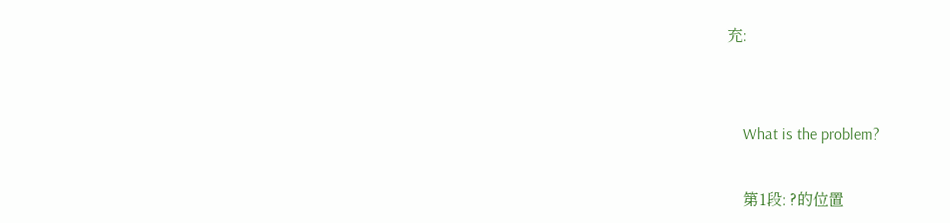充:


    What is the problem?

    第1段: ?的位置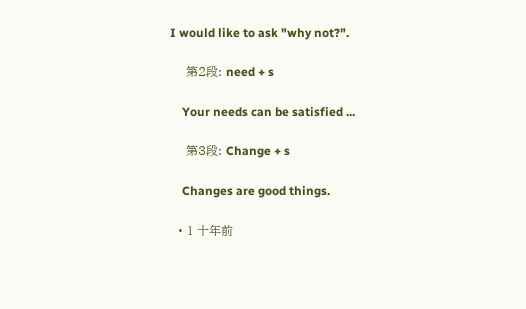I would like to ask "why not?".

    第2段: need + s

    Your needs can be satisfied ...

    第3段: Change + s

    Changes are good things.

  • 1 十年前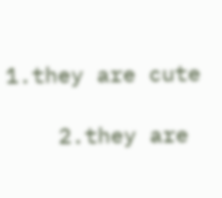1.they are cute

    2.they are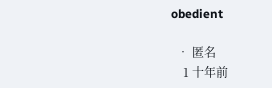obedient

  • 匿名
    1 十年前